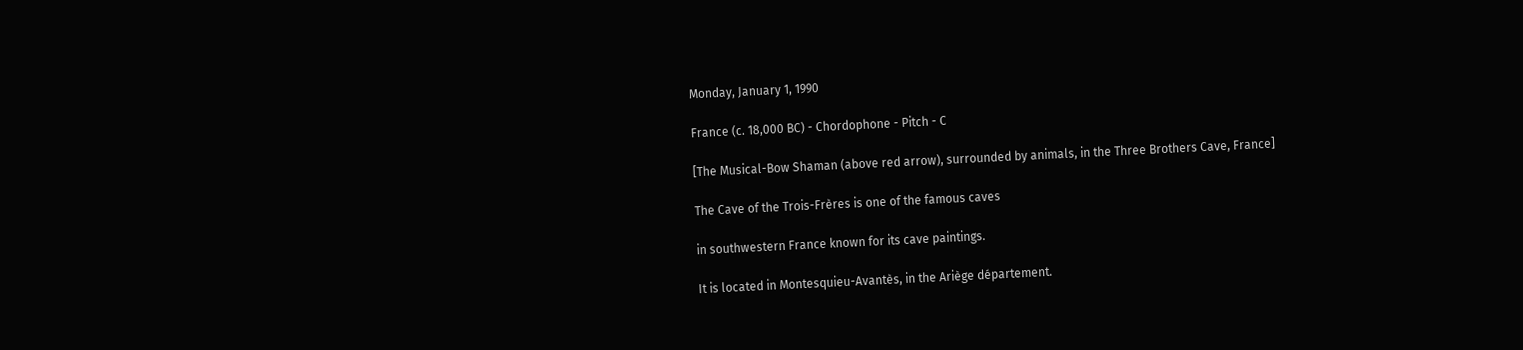Monday, January 1, 1990

France (c. 18,000 BC) - Chordophone - Pitch - C

[The Musical-Bow Shaman (above red arrow), surrounded by animals, in the Three Brothers Cave, France]

The Cave of the Trois-Frères is one of the famous caves

in southwestern France known for its cave paintings.

It is located in Montesquieu-Avantès, in the Ariège département.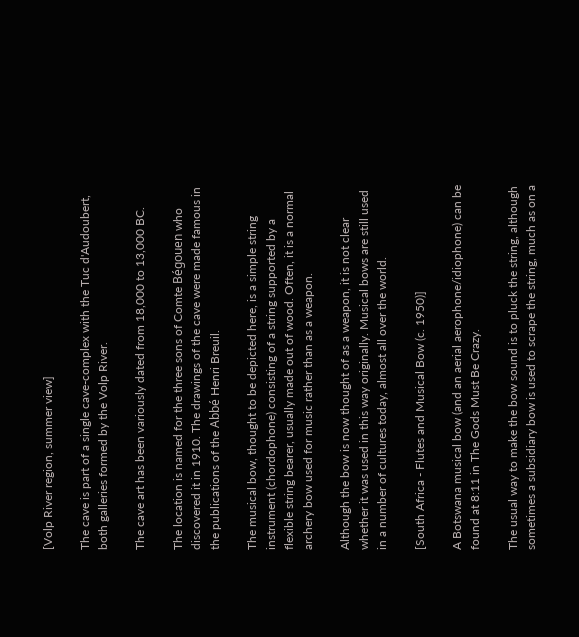[Volp River region, summer view]

The cave is part of a single cave-complex with the Tuc d'Audoubert, both galleries formed by the Volp River.

The cave art has been variously dated from 18,000 to 13,000 BC.

The location is named for the three sons of Comte Bégouen who discovered it in 1910. The drawings of the cave were made famous in the publications of the Abbé Henri Breuil.

The musical bow, thought to be depicted here, is a simple string instrument (chordophone) consisting of a string supported by a flexible string bearer, usually made out of wood. Often, it is a normal archery bow used for music rather than as a weapon.

Although the bow is now thought of as a weapon, it is not clear whether it was used in this way originally. Musical bows are still used in a number of cultures today, almost all over the world.

[South Africa - Flutes and Musical Bow (c. 1950)]

A Botswana musical bow (and an aerial aerophone/idiophone) can be found at 8:11 in The Gods Must Be Crazy.

The usual way to make the bow sound is to pluck the string, although sometimes a subsidiary bow is used to scrape the string, much as on a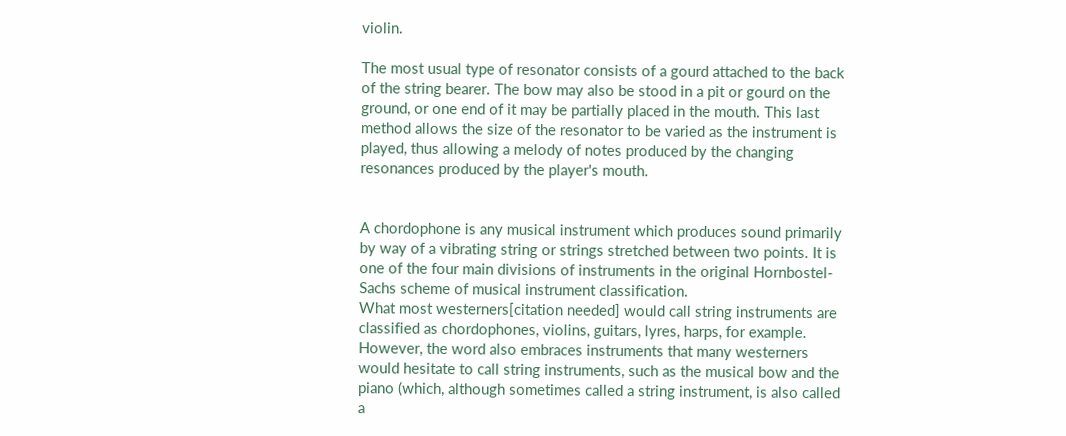violin.

The most usual type of resonator consists of a gourd attached to the back of the string bearer. The bow may also be stood in a pit or gourd on the ground, or one end of it may be partially placed in the mouth. This last method allows the size of the resonator to be varied as the instrument is played, thus allowing a melody of notes produced by the changing resonances produced by the player's mouth.


A chordophone is any musical instrument which produces sound primarily by way of a vibrating string or strings stretched between two points. It is one of the four main divisions of instruments in the original Hornbostel-Sachs scheme of musical instrument classification.
What most westerners[citation needed] would call string instruments are classified as chordophones, violins, guitars, lyres, harps, for example. However, the word also embraces instruments that many westerners would hesitate to call string instruments, such as the musical bow and the piano (which, although sometimes called a string instrument, is also called a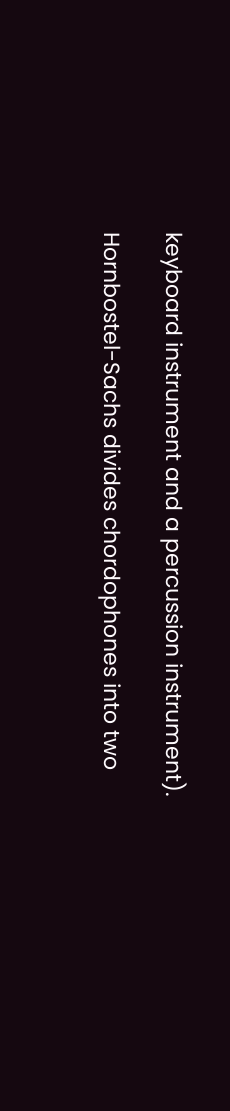keyboard instrument and a percussion instrument).

Hornbostel-Sachs divides chordophones into two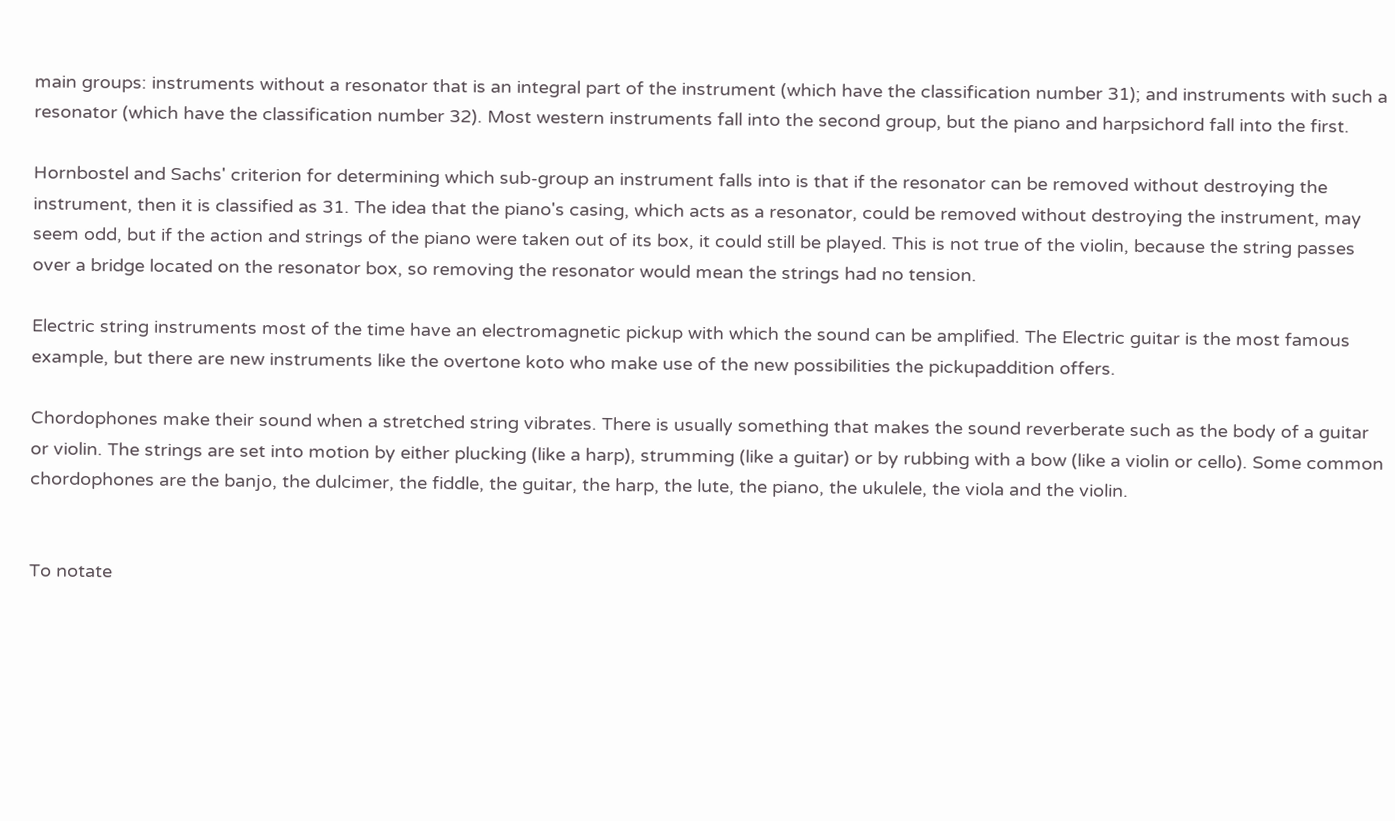main groups: instruments without a resonator that is an integral part of the instrument (which have the classification number 31); and instruments with such a resonator (which have the classification number 32). Most western instruments fall into the second group, but the piano and harpsichord fall into the first.

Hornbostel and Sachs' criterion for determining which sub-group an instrument falls into is that if the resonator can be removed without destroying the instrument, then it is classified as 31. The idea that the piano's casing, which acts as a resonator, could be removed without destroying the instrument, may seem odd, but if the action and strings of the piano were taken out of its box, it could still be played. This is not true of the violin, because the string passes over a bridge located on the resonator box, so removing the resonator would mean the strings had no tension.

Electric string instruments most of the time have an electromagnetic pickup with which the sound can be amplified. The Electric guitar is the most famous example, but there are new instruments like the overtone koto who make use of the new possibilities the pickupaddition offers.

Chordophones make their sound when a stretched string vibrates. There is usually something that makes the sound reverberate such as the body of a guitar or violin. The strings are set into motion by either plucking (like a harp), strumming (like a guitar) or by rubbing with a bow (like a violin or cello). Some common chordophones are the banjo, the dulcimer, the fiddle, the guitar, the harp, the lute, the piano, the ukulele, the viola and the violin.


To notate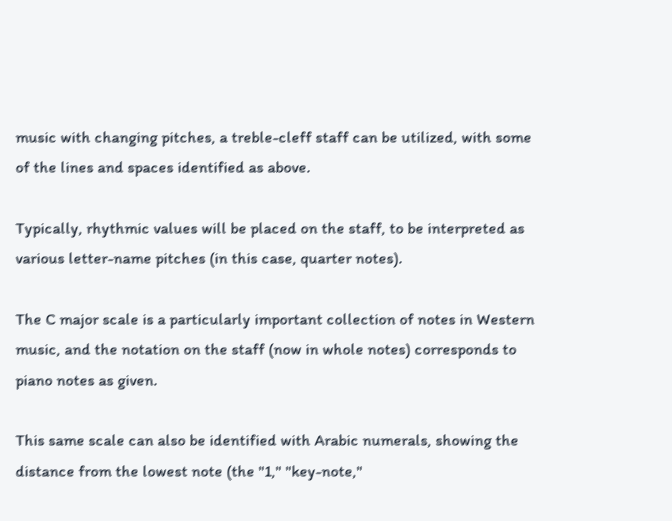music with changing pitches, a treble-cleff staff can be utilized, with some of the lines and spaces identified as above.

Typically, rhythmic values will be placed on the staff, to be interpreted as various letter-name pitches (in this case, quarter notes).

The C major scale is a particularly important collection of notes in Western music, and the notation on the staff (now in whole notes) corresponds to piano notes as given.

This same scale can also be identified with Arabic numerals, showing the distance from the lowest note (the "1," "key-note,"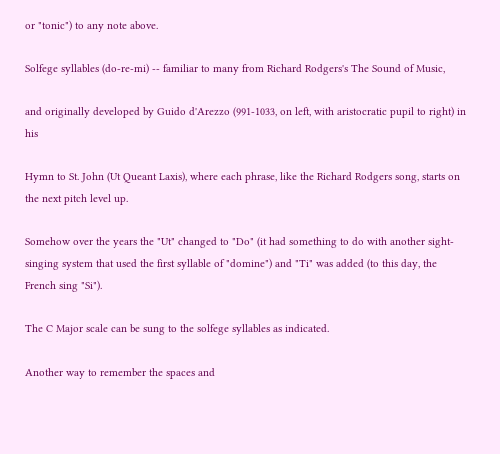or "tonic") to any note above.

Solfege syllables (do-re-mi) -- familiar to many from Richard Rodgers's The Sound of Music,

and originally developed by Guido d'Arezzo (991-1033, on left, with aristocratic pupil to right) in his

Hymn to St. John (Ut Queant Laxis), where each phrase, like the Richard Rodgers song, starts on the next pitch level up.

Somehow over the years the "Ut" changed to "Do" (it had something to do with another sight-singing system that used the first syllable of "domine") and "Ti" was added (to this day, the French sing "Si").

The C Major scale can be sung to the solfege syllables as indicated.

Another way to remember the spaces and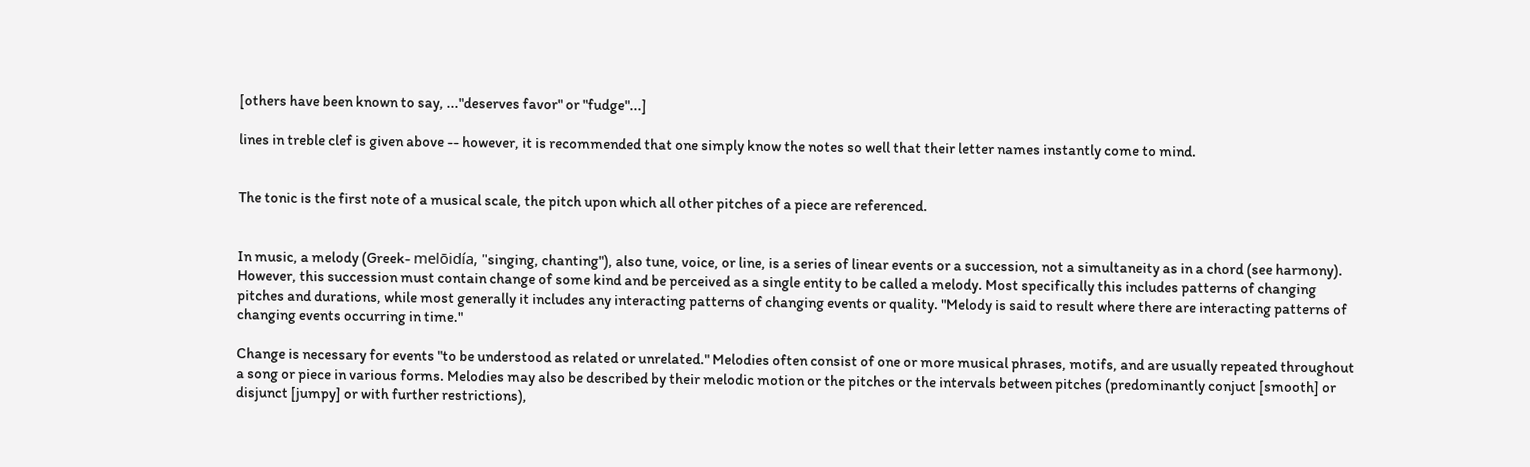[others have been known to say, ..."deserves favor" or "fudge"...]

lines in treble clef is given above -- however, it is recommended that one simply know the notes so well that their letter names instantly come to mind.


The tonic is the first note of a musical scale, the pitch upon which all other pitches of a piece are referenced.


In music, a melody (Greek- melōidía, "singing, chanting"), also tune, voice, or line, is a series of linear events or a succession, not a simultaneity as in a chord (see harmony). However, this succession must contain change of some kind and be perceived as a single entity to be called a melody. Most specifically this includes patterns of changing pitches and durations, while most generally it includes any interacting patterns of changing events or quality. "Melody is said to result where there are interacting patterns of changing events occurring in time."

Change is necessary for events "to be understood as related or unrelated." Melodies often consist of one or more musical phrases, motifs, and are usually repeated throughout a song or piece in various forms. Melodies may also be described by their melodic motion or the pitches or the intervals between pitches (predominantly conjuct [smooth] or disjunct [jumpy] or with further restrictions),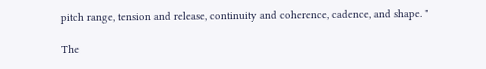pitch range, tension and release, continuity and coherence, cadence, and shape. "

The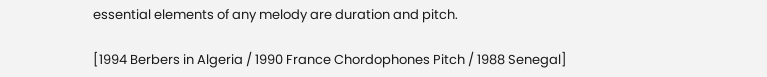essential elements of any melody are duration and pitch.

[1994 Berbers in Algeria / 1990 France Chordophones Pitch / 1988 Senegal]